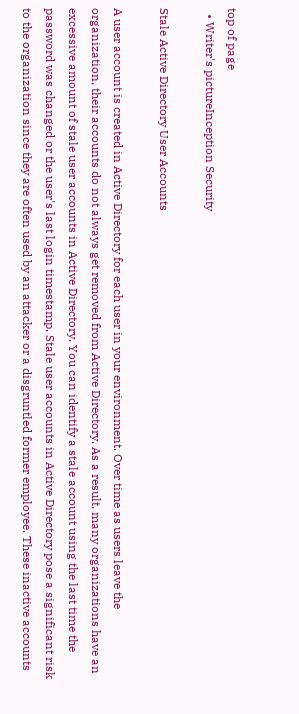top of page
  • Writer's pictureInception Security

Stale Active Directory User Accounts

A user account is created in Active Directory for each user in your environment. Over time as users leave the organization, their accounts do not always get removed from Active Directory. As a result, many organizations have an excessive amount of stale user accounts in Active Directory. You can identify a stale account using the last time the password was changed or the user's last login timestamp. Stale user accounts in Active Directory pose a significant risk to the organization since they are often used by an attacker or a disgruntled former employee. These inactive accounts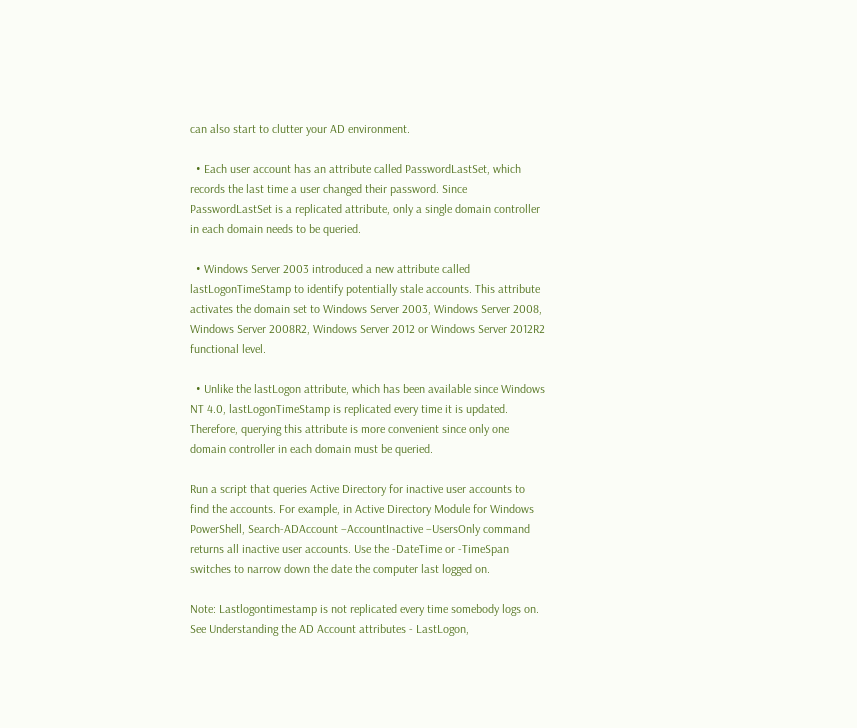can also start to clutter your AD environment.

  • Each user account has an attribute called PasswordLastSet, which records the last time a user changed their password. Since PasswordLastSet is a replicated attribute, only a single domain controller in each domain needs to be queried.

  • Windows Server 2003 introduced a new attribute called lastLogonTimeStamp to identify potentially stale accounts. This attribute activates the domain set to Windows Server 2003, Windows Server 2008, Windows Server 2008R2, Windows Server 2012 or Windows Server 2012R2 functional level.

  • Unlike the lastLogon attribute, which has been available since Windows NT 4.0, lastLogonTimeStamp is replicated every time it is updated. Therefore, querying this attribute is more convenient since only one domain controller in each domain must be queried.

Run a script that queries Active Directory for inactive user accounts to find the accounts. For example, in Active Directory Module for Windows PowerShell, Search-ADAccount –AccountInactive –UsersOnly command returns all inactive user accounts. Use the -DateTime or -TimeSpan switches to narrow down the date the computer last logged on.

Note: Lastlogontimestamp is not replicated every time somebody logs on. See Understanding the AD Account attributes - LastLogon,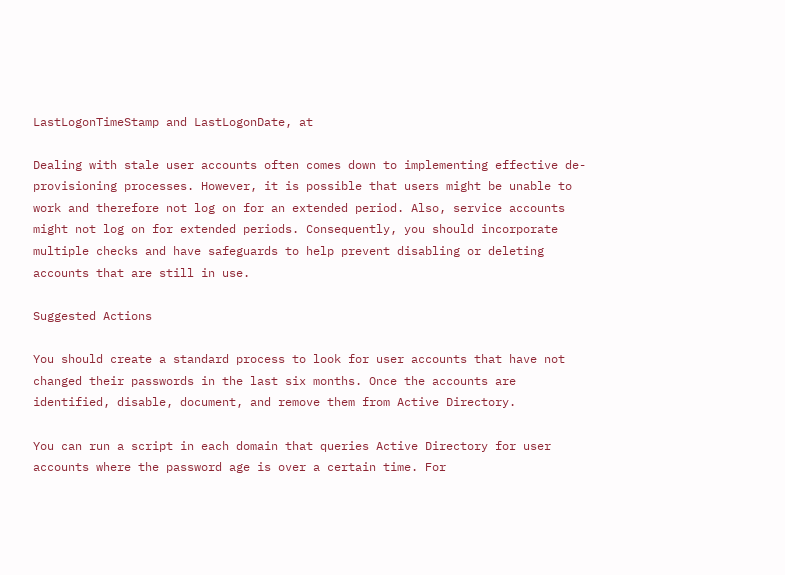LastLogonTimeStamp and LastLogonDate, at

Dealing with stale user accounts often comes down to implementing effective de-provisioning processes. However, it is possible that users might be unable to work and therefore not log on for an extended period. Also, service accounts might not log on for extended periods. Consequently, you should incorporate multiple checks and have safeguards to help prevent disabling or deleting accounts that are still in use.

Suggested Actions

You should create a standard process to look for user accounts that have not changed their passwords in the last six months. Once the accounts are identified, disable, document, and remove them from Active Directory.

You can run a script in each domain that queries Active Directory for user accounts where the password age is over a certain time. For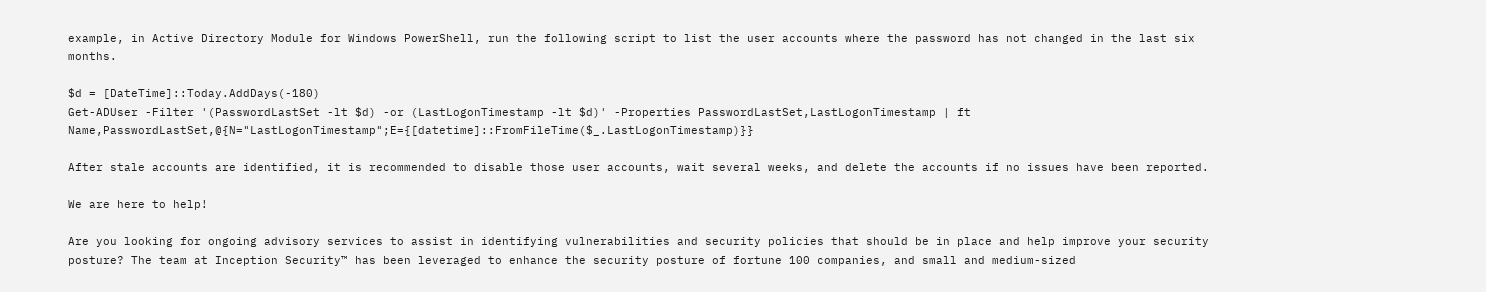example, in Active Directory Module for Windows PowerShell, run the following script to list the user accounts where the password has not changed in the last six months.

$d = [DateTime]::Today.AddDays(-180)
Get-ADUser -Filter '(PasswordLastSet -lt $d) -or (LastLogonTimestamp -lt $d)' -Properties PasswordLastSet,LastLogonTimestamp | ft Name,PasswordLastSet,@{N="LastLogonTimestamp";E={[datetime]::FromFileTime($_.LastLogonTimestamp)}}

After stale accounts are identified, it is recommended to disable those user accounts, wait several weeks, and delete the accounts if no issues have been reported.

We are here to help!

Are you looking for ongoing advisory services to assist in identifying vulnerabilities and security policies that should be in place and help improve your security posture? The team at Inception Security™ has been leveraged to enhance the security posture of fortune 100 companies, and small and medium-sized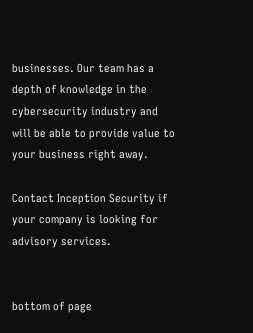businesses. Our team has a depth of knowledge in the cybersecurity industry and will be able to provide value to your business right away.

Contact Inception Security if your company is looking for advisory services.


bottom of page